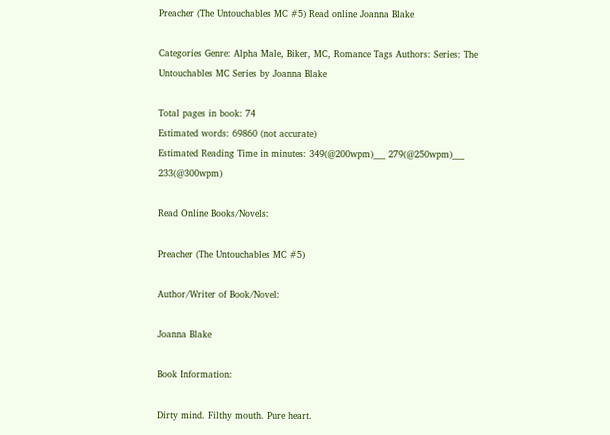Preacher (The Untouchables MC #5) Read online Joanna Blake

Categories Genre: Alpha Male, Biker, MC, Romance Tags Authors: Series: The Untouchables MC Series by Joanna Blake

Total pages in book: 74
Estimated words: 69860 (not accurate)
Estimated Reading Time in minutes: 349(@200wpm)___ 279(@250wpm)___ 233(@300wpm)

Read Online Books/Novels:

Preacher (The Untouchables MC #5)

Author/Writer of Book/Novel:

Joanna Blake

Book Information:

Dirty mind. Filthy mouth. Pure heart.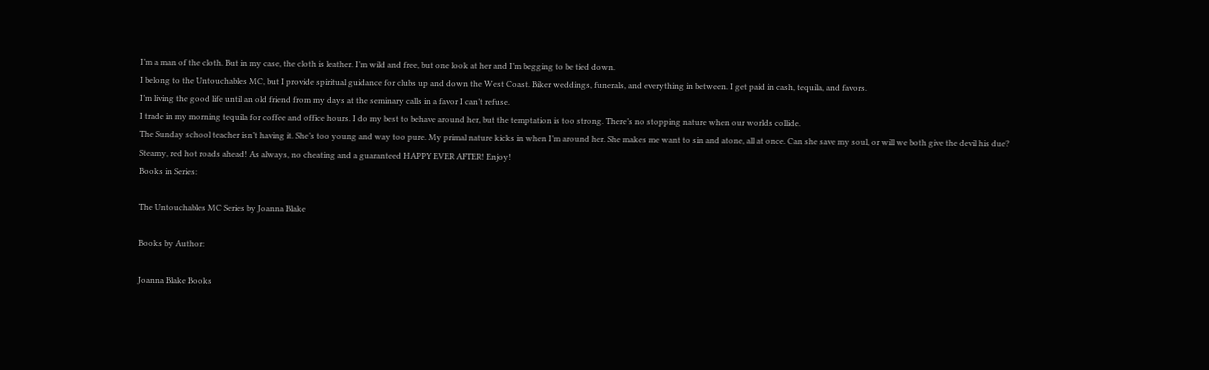I’m a man of the cloth. But in my case, the cloth is leather. I’m wild and free, but one look at her and I’m begging to be tied down.
I belong to the Untouchables MC, but I provide spiritual guidance for clubs up and down the West Coast. Biker weddings, funerals, and everything in between. I get paid in cash, tequila, and favors.
I’m living the good life until an old friend from my days at the seminary calls in a favor I can’t refuse.
I trade in my morning tequila for coffee and office hours. I do my best to behave around her, but the temptation is too strong. There’s no stopping nature when our worlds collide.
The Sunday school teacher isn’t having it. She’s too young and way too pure. My primal nature kicks in when I’m around her. She makes me want to sin and atone, all at once. Can she save my soul, or will we both give the devil his due?
Steamy, red hot roads ahead! As always, no cheating and a guaranteed HAPPY EVER AFTER! Enjoy!
Books in Series:

The Untouchables MC Series by Joanna Blake

Books by Author:

Joanna Blake Books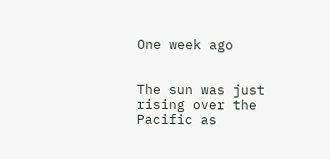One week ago


The sun was just rising over the Pacific as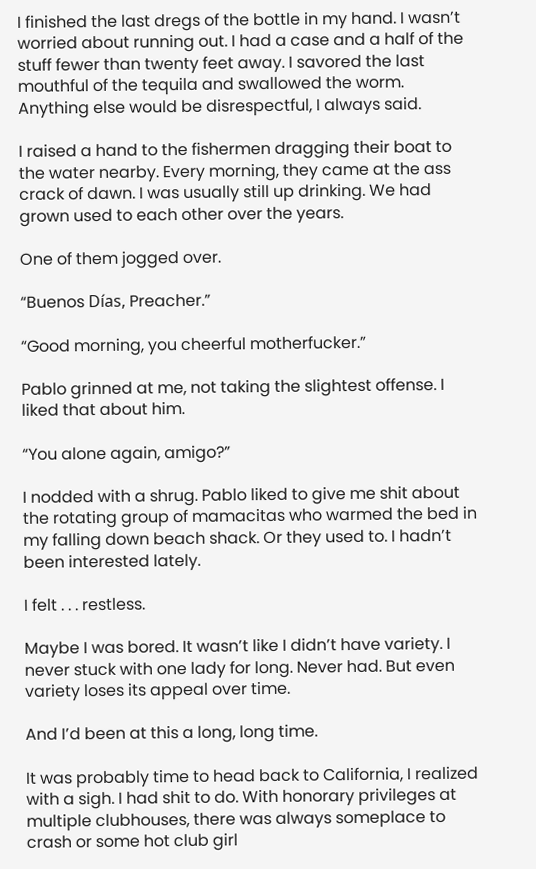I finished the last dregs of the bottle in my hand. I wasn’t worried about running out. I had a case and a half of the stuff fewer than twenty feet away. I savored the last mouthful of the tequila and swallowed the worm. Anything else would be disrespectful, I always said.

I raised a hand to the fishermen dragging their boat to the water nearby. Every morning, they came at the ass crack of dawn. I was usually still up drinking. We had grown used to each other over the years.

One of them jogged over.

“Buenos Días, Preacher.”

“Good morning, you cheerful motherfucker.”

Pablo grinned at me, not taking the slightest offense. I liked that about him.

“You alone again, amigo?”

I nodded with a shrug. Pablo liked to give me shit about the rotating group of mamacitas who warmed the bed in my falling down beach shack. Or they used to. I hadn’t been interested lately.

I felt . . . restless.

Maybe I was bored. It wasn’t like I didn’t have variety. I never stuck with one lady for long. Never had. But even variety loses its appeal over time.

And I’d been at this a long, long time.

It was probably time to head back to California, I realized with a sigh. I had shit to do. With honorary privileges at multiple clubhouses, there was always someplace to crash or some hot club girl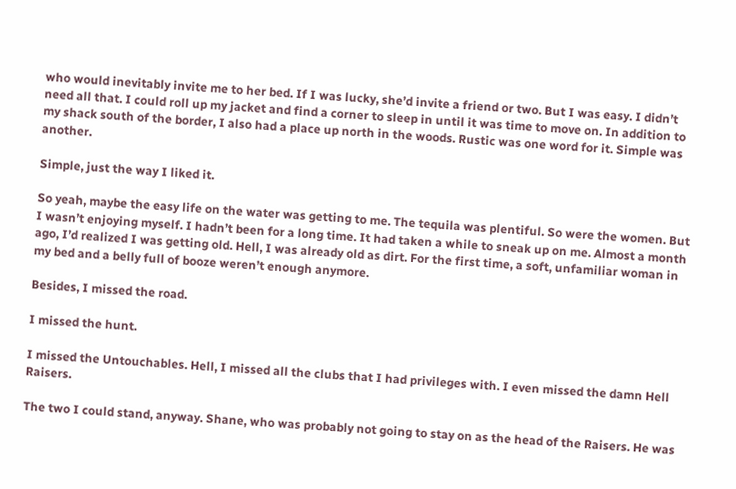who would inevitably invite me to her bed. If I was lucky, she’d invite a friend or two. But I was easy. I didn’t need all that. I could roll up my jacket and find a corner to sleep in until it was time to move on. In addition to my shack south of the border, I also had a place up north in the woods. Rustic was one word for it. Simple was another.

Simple, just the way I liked it.

So yeah, maybe the easy life on the water was getting to me. The tequila was plentiful. So were the women. But I wasn’t enjoying myself. I hadn’t been for a long time. It had taken a while to sneak up on me. Almost a month ago, I’d realized I was getting old. Hell, I was already old as dirt. For the first time, a soft, unfamiliar woman in my bed and a belly full of booze weren’t enough anymore.

Besides, I missed the road.

I missed the hunt.

I missed the Untouchables. Hell, I missed all the clubs that I had privileges with. I even missed the damn Hell Raisers.

The two I could stand, anyway. Shane, who was probably not going to stay on as the head of the Raisers. He was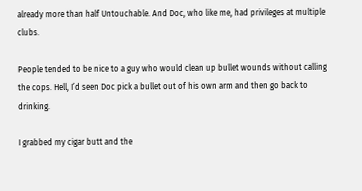already more than half Untouchable. And Doc, who like me, had privileges at multiple clubs.

People tended to be nice to a guy who would clean up bullet wounds without calling the cops. Hell, I’d seen Doc pick a bullet out of his own arm and then go back to drinking.

I grabbed my cigar butt and the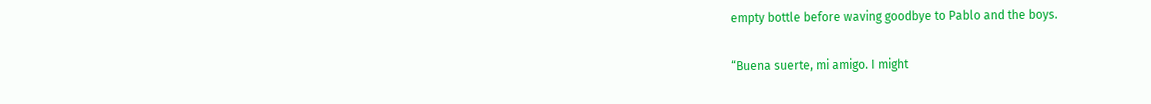empty bottle before waving goodbye to Pablo and the boys.

“Buena suerte, mi amigo. I might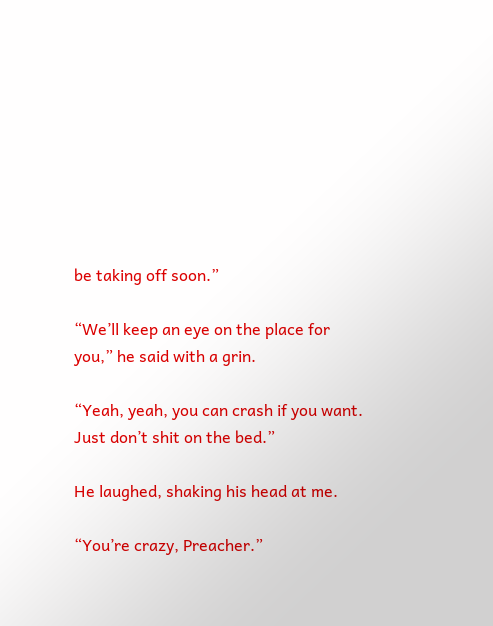be taking off soon.”

“We’ll keep an eye on the place for you,” he said with a grin.

“Yeah, yeah, you can crash if you want. Just don’t shit on the bed.”

He laughed, shaking his head at me.

“You’re crazy, Preacher.”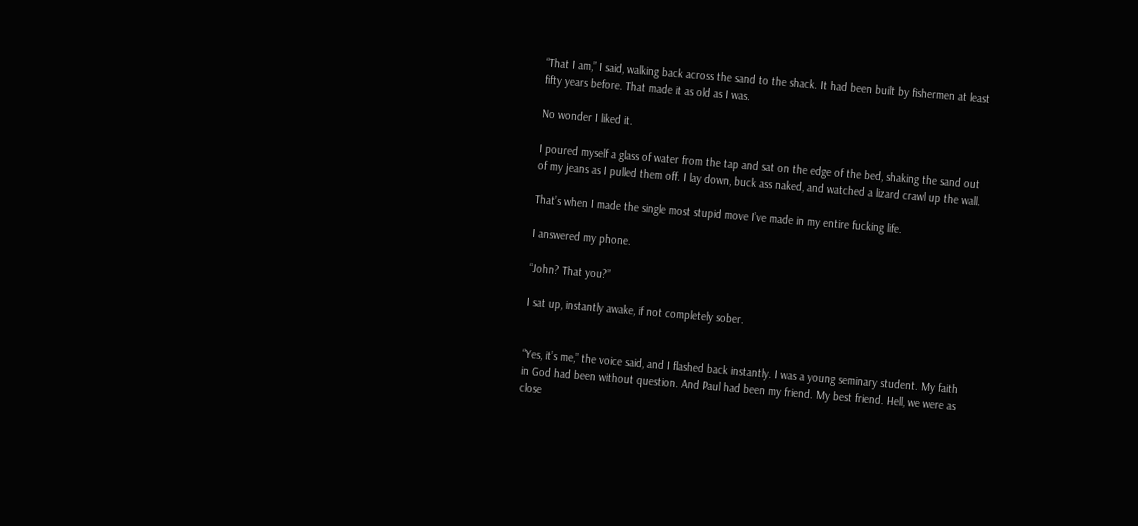“That I am,” I said, walking back across the sand to the shack. It had been built by fishermen at least fifty years before. That made it as old as I was.

No wonder I liked it.

I poured myself a glass of water from the tap and sat on the edge of the bed, shaking the sand out of my jeans as I pulled them off. I lay down, buck ass naked, and watched a lizard crawl up the wall.

That’s when I made the single most stupid move I’ve made in my entire fucking life.

I answered my phone.

“John? That you?”

I sat up, instantly awake, if not completely sober.


“Yes, it’s me,” the voice said, and I flashed back instantly. I was a young seminary student. My faith in God had been without question. And Paul had been my friend. My best friend. Hell, we were as close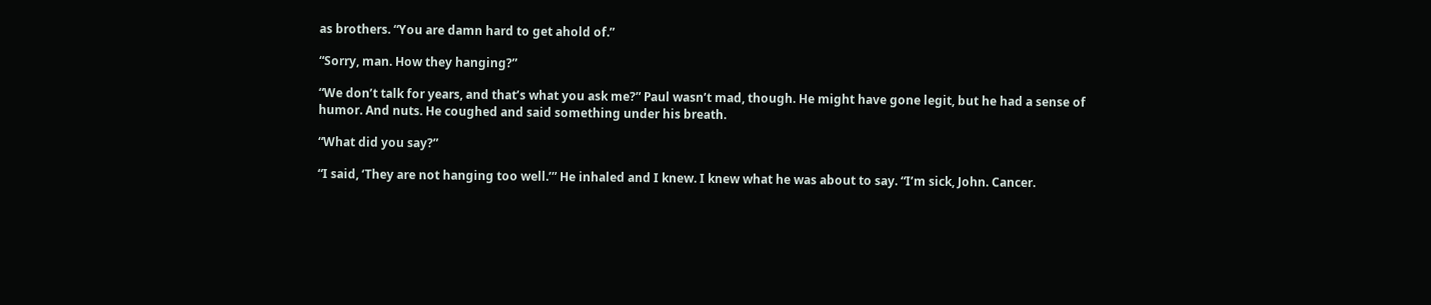as brothers. “You are damn hard to get ahold of.”

“Sorry, man. How they hanging?”

“We don’t talk for years, and that’s what you ask me?” Paul wasn’t mad, though. He might have gone legit, but he had a sense of humor. And nuts. He coughed and said something under his breath.

“What did you say?”

“I said, ‘They are not hanging too well.’” He inhaled and I knew. I knew what he was about to say. “I’m sick, John. Cancer.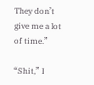They don’t give me a lot of time.”

“Shit,” I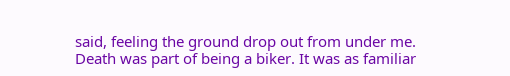said, feeling the ground drop out from under me. Death was part of being a biker. It was as familiar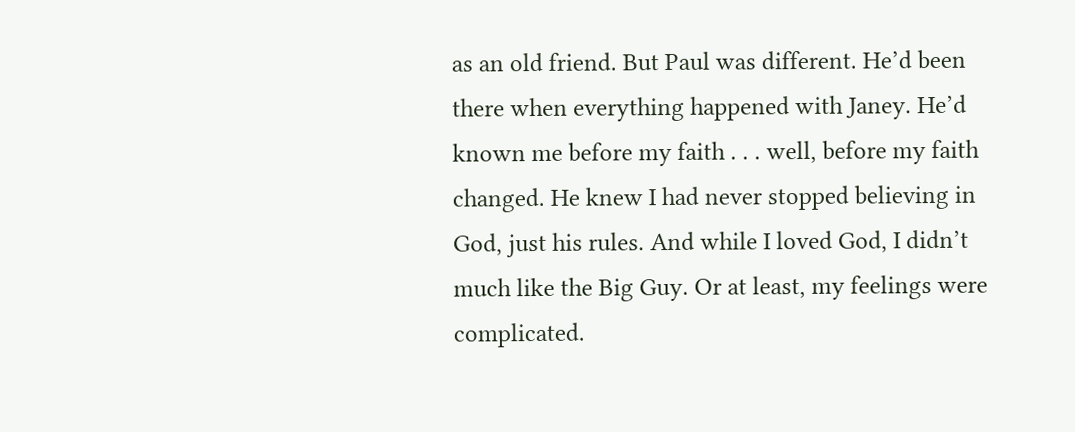as an old friend. But Paul was different. He’d been there when everything happened with Janey. He’d known me before my faith . . . well, before my faith changed. He knew I had never stopped believing in God, just his rules. And while I loved God, I didn’t much like the Big Guy. Or at least, my feelings were complicated.